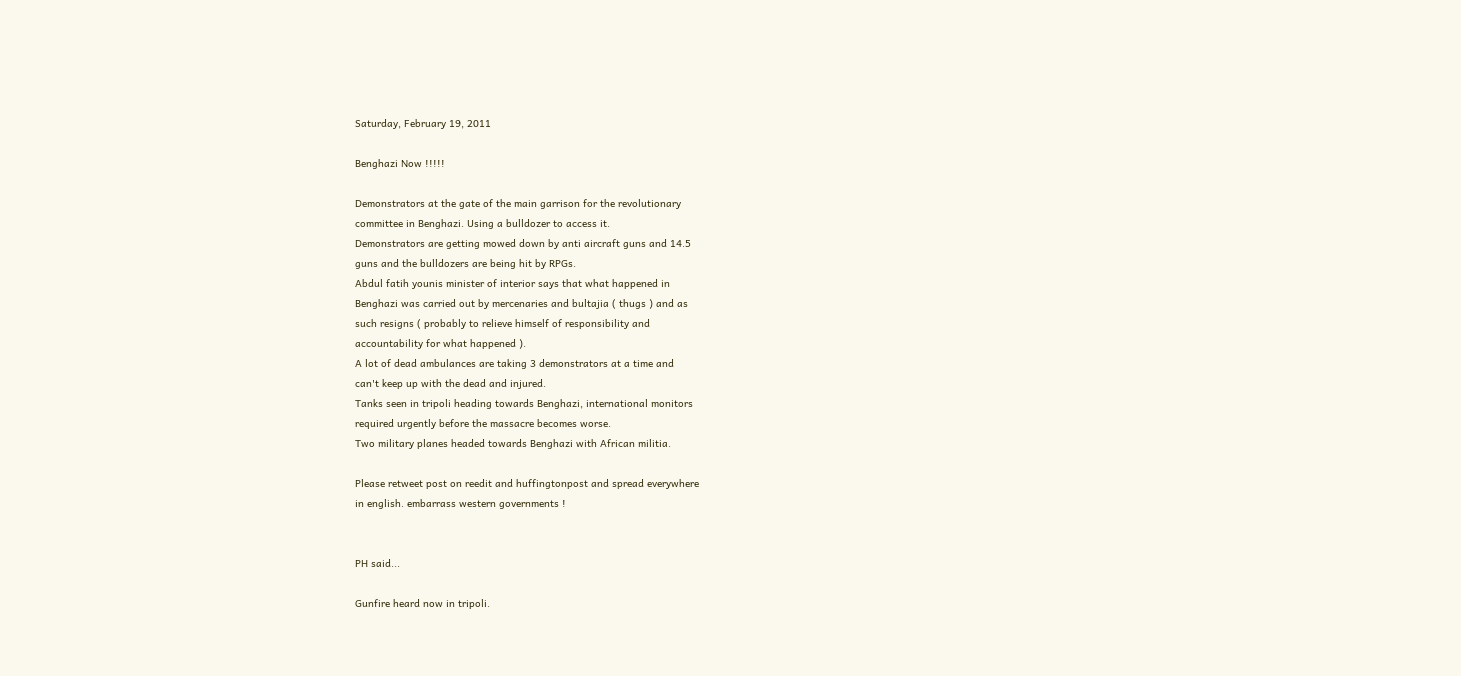Saturday, February 19, 2011

Benghazi Now !!!!!

Demonstrators at the gate of the main garrison for the revolutionary
committee in Benghazi. Using a bulldozer to access it.
Demonstrators are getting mowed down by anti aircraft guns and 14.5
guns and the bulldozers are being hit by RPGs.
Abdul fatih younis minister of interior says that what happened in
Benghazi was carried out by mercenaries and bultajia ( thugs ) and as
such resigns ( probably to relieve himself of responsibility and
accountability for what happened ).
A lot of dead ambulances are taking 3 demonstrators at a time and
can't keep up with the dead and injured.
Tanks seen in tripoli heading towards Benghazi, international monitors
required urgently before the massacre becomes worse.
Two military planes headed towards Benghazi with African militia.

Please retweet post on reedit and huffingtonpost and spread everywhere
in english. embarrass western governments !


PH said...

Gunfire heard now in tripoli.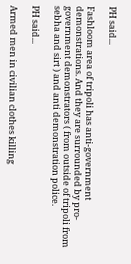PH said...

Fashloom area of tripoli has anti-government demonstrations. And they are surrounded by pro-government demonstrators ( from outside of tripoli from sebha and sirt ) and anti demonstration police.

PH said...

Armed men in civilian clothes killing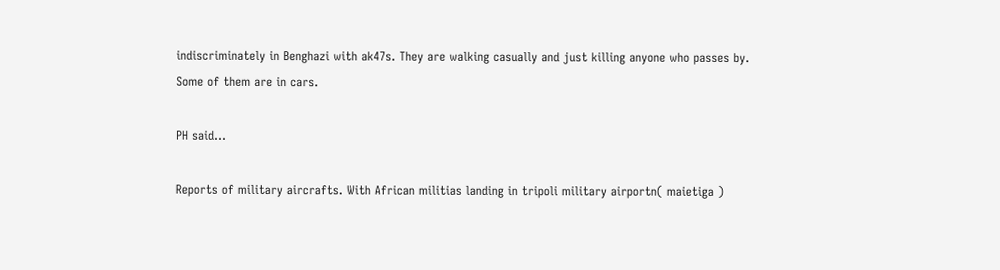indiscriminately in Benghazi with ak47s. They are walking casually and just killing anyone who passes by. Some of them are in cars.

PH said...

Reports of military aircrafts. With African militias landing in tripoli military airportn( maietiga )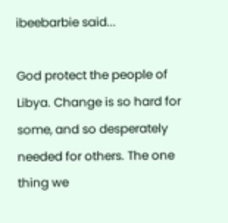ibeebarbie said...

God protect the people of Libya. Change is so hard for some, and so desperately needed for others. The one thing we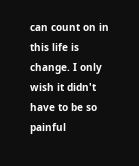can count on in this life is change. I only wish it didn't have to be so painful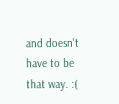and doesn't have to be that way. :(